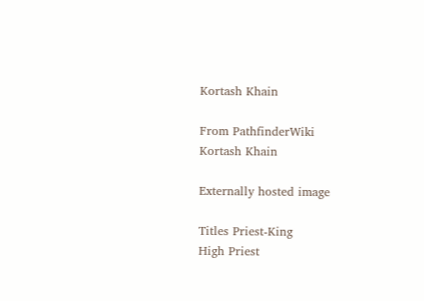Kortash Khain

From PathfinderWiki
Kortash Khain

Externally hosted image

Titles Priest-King
High Priest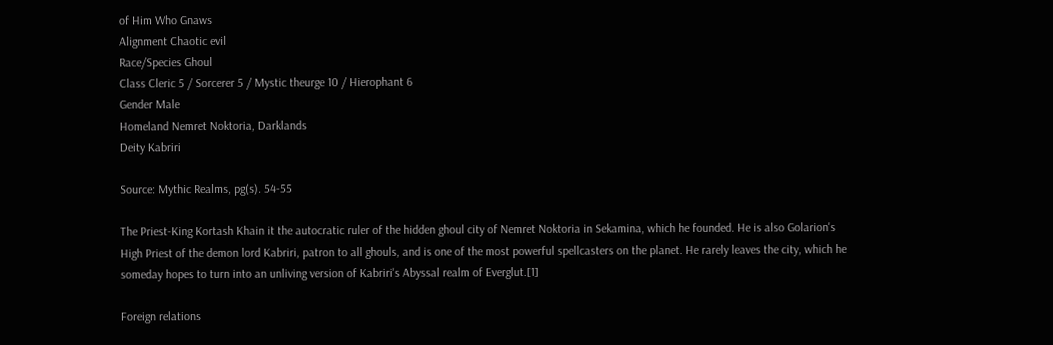of Him Who Gnaws
Alignment Chaotic evil
Race/Species Ghoul
Class Cleric 5 / Sorcerer 5 / Mystic theurge 10 / Hierophant 6
Gender Male
Homeland Nemret Noktoria, Darklands
Deity Kabriri

Source: Mythic Realms, pg(s). 54-55

The Priest-King Kortash Khain it the autocratic ruler of the hidden ghoul city of Nemret Noktoria in Sekamina, which he founded. He is also Golarion's High Priest of the demon lord Kabriri, patron to all ghouls, and is one of the most powerful spellcasters on the planet. He rarely leaves the city, which he someday hopes to turn into an unliving version of Kabriri's Abyssal realm of Everglut.[1]

Foreign relations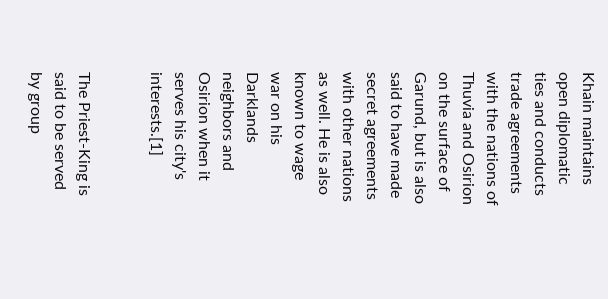Khain maintains open diplomatic ties and conducts trade agreements with the nations of Thuvia and Osirion on the surface of Garund, but is also said to have made secret agreements with other nations as well. He is also known to wage war on his Darklands neighbors and Osirion when it serves his city's interests.[1]


The Priest-King is said to be served by group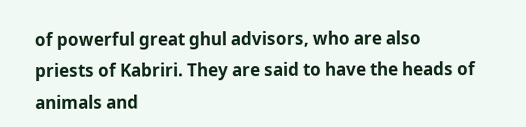of powerful great ghul advisors, who are also priests of Kabriri. They are said to have the heads of animals and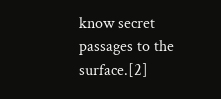know secret passages to the surface.[2]